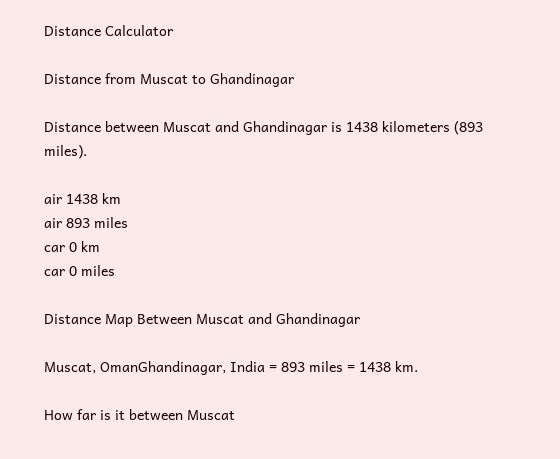Distance Calculator

Distance from Muscat to Ghandinagar

Distance between Muscat and Ghandinagar is 1438 kilometers (893 miles).

air 1438 km
air 893 miles
car 0 km
car 0 miles

Distance Map Between Muscat and Ghandinagar

Muscat, OmanGhandinagar, India = 893 miles = 1438 km.

How far is it between Muscat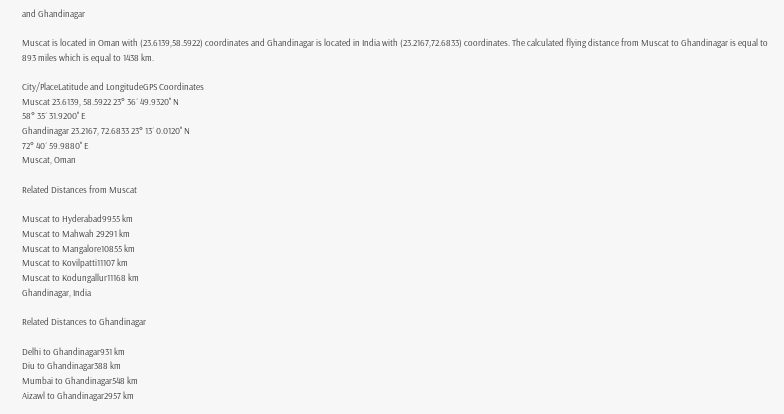and Ghandinagar

Muscat is located in Oman with (23.6139,58.5922) coordinates and Ghandinagar is located in India with (23.2167,72.6833) coordinates. The calculated flying distance from Muscat to Ghandinagar is equal to 893 miles which is equal to 1438 km.

City/PlaceLatitude and LongitudeGPS Coordinates
Muscat 23.6139, 58.5922 23° 36´ 49.9320'' N
58° 35´ 31.9200'' E
Ghandinagar 23.2167, 72.6833 23° 13´ 0.0120'' N
72° 40´ 59.9880'' E
Muscat, Oman

Related Distances from Muscat

Muscat to Hyderabad9955 km
Muscat to Mahwah 29291 km
Muscat to Mangalore10855 km
Muscat to Kovilpatti11107 km
Muscat to Kodungallur11168 km
Ghandinagar, India

Related Distances to Ghandinagar

Delhi to Ghandinagar931 km
Diu to Ghandinagar388 km
Mumbai to Ghandinagar548 km
Aizawl to Ghandinagar2957 km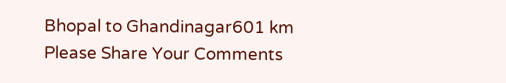Bhopal to Ghandinagar601 km
Please Share Your Comments